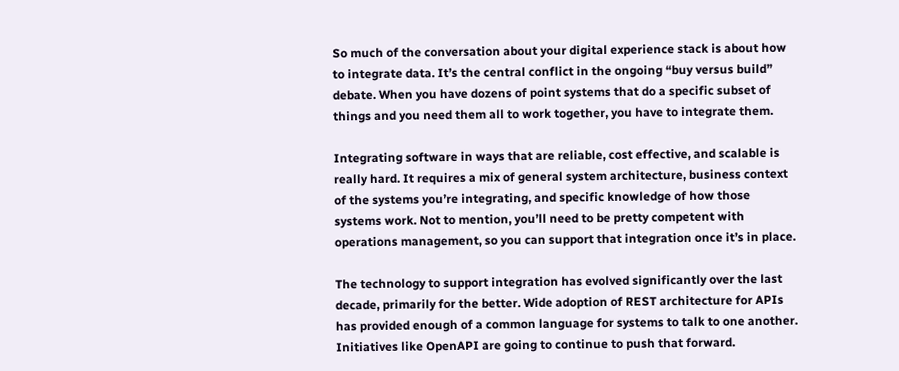So much of the conversation about your digital experience stack is about how to integrate data. It’s the central conflict in the ongoing “buy versus build” debate. When you have dozens of point systems that do a specific subset of things and you need them all to work together, you have to integrate them.

Integrating software in ways that are reliable, cost effective, and scalable is really hard. It requires a mix of general system architecture, business context of the systems you’re integrating, and specific knowledge of how those systems work. Not to mention, you’ll need to be pretty competent with operations management, so you can support that integration once it’s in place.

The technology to support integration has evolved significantly over the last decade, primarily for the better. Wide adoption of REST architecture for APIs has provided enough of a common language for systems to talk to one another. Initiatives like OpenAPI are going to continue to push that forward.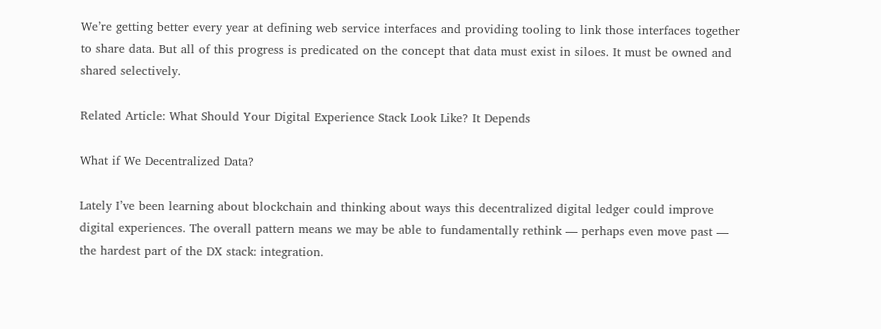We’re getting better every year at defining web service interfaces and providing tooling to link those interfaces together to share data. But all of this progress is predicated on the concept that data must exist in siloes. It must be owned and shared selectively.

Related Article: What Should Your Digital Experience Stack Look Like? It Depends

What if We Decentralized Data?

Lately I’ve been learning about blockchain and thinking about ways this decentralized digital ledger could improve digital experiences. The overall pattern means we may be able to fundamentally rethink — perhaps even move past — the hardest part of the DX stack: integration.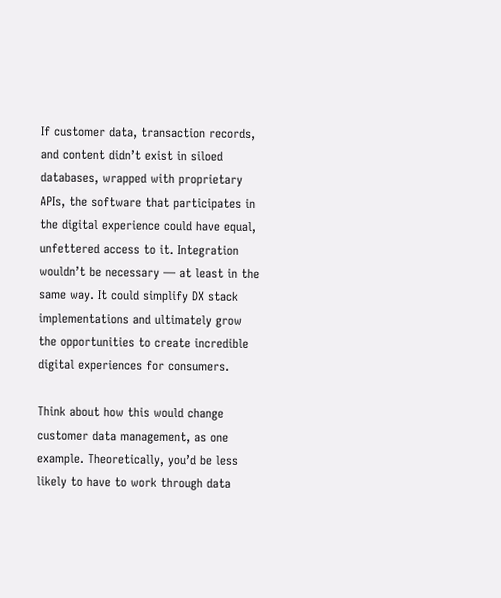If customer data, transaction records, and content didn’t exist in siloed databases, wrapped with proprietary APIs, the software that participates in the digital experience could have equal, unfettered access to it. Integration wouldn’t be necessary — at least in the same way. It could simplify DX stack implementations and ultimately grow the opportunities to create incredible digital experiences for consumers.

Think about how this would change customer data management, as one example. Theoretically, you’d be less likely to have to work through data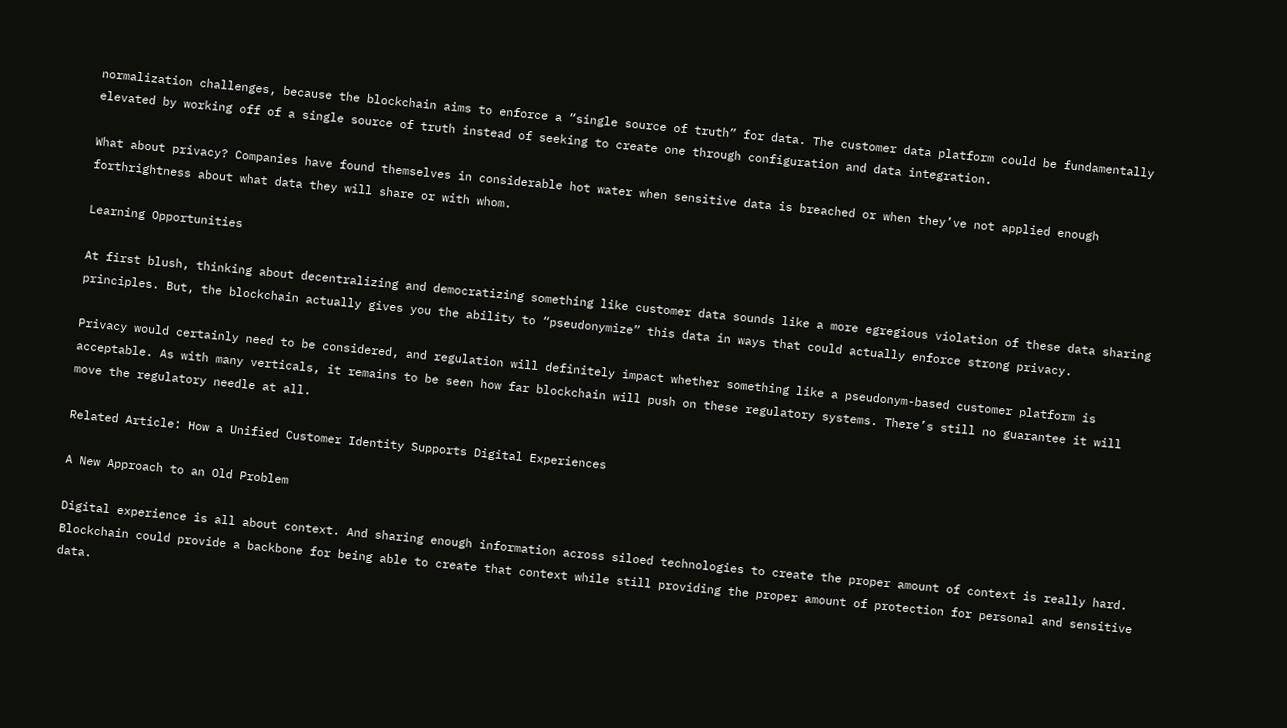normalization challenges, because the blockchain aims to enforce a “single source of truth” for data. The customer data platform could be fundamentally elevated by working off of a single source of truth instead of seeking to create one through configuration and data integration.

What about privacy? Companies have found themselves in considerable hot water when sensitive data is breached or when they’ve not applied enough forthrightness about what data they will share or with whom.

Learning Opportunities

At first blush, thinking about decentralizing and democratizing something like customer data sounds like a more egregious violation of these data sharing principles. But, the blockchain actually gives you the ability to “pseudonymize” this data in ways that could actually enforce strong privacy.

Privacy would certainly need to be considered, and regulation will definitely impact whether something like a pseudonym-based customer platform is acceptable. As with many verticals, it remains to be seen how far blockchain will push on these regulatory systems. There’s still no guarantee it will move the regulatory needle at all.

Related Article: How a Unified Customer Identity Supports Digital Experiences

A New Approach to an Old Problem

Digital experience is all about context. And sharing enough information across siloed technologies to create the proper amount of context is really hard. Blockchain could provide a backbone for being able to create that context while still providing the proper amount of protection for personal and sensitive data.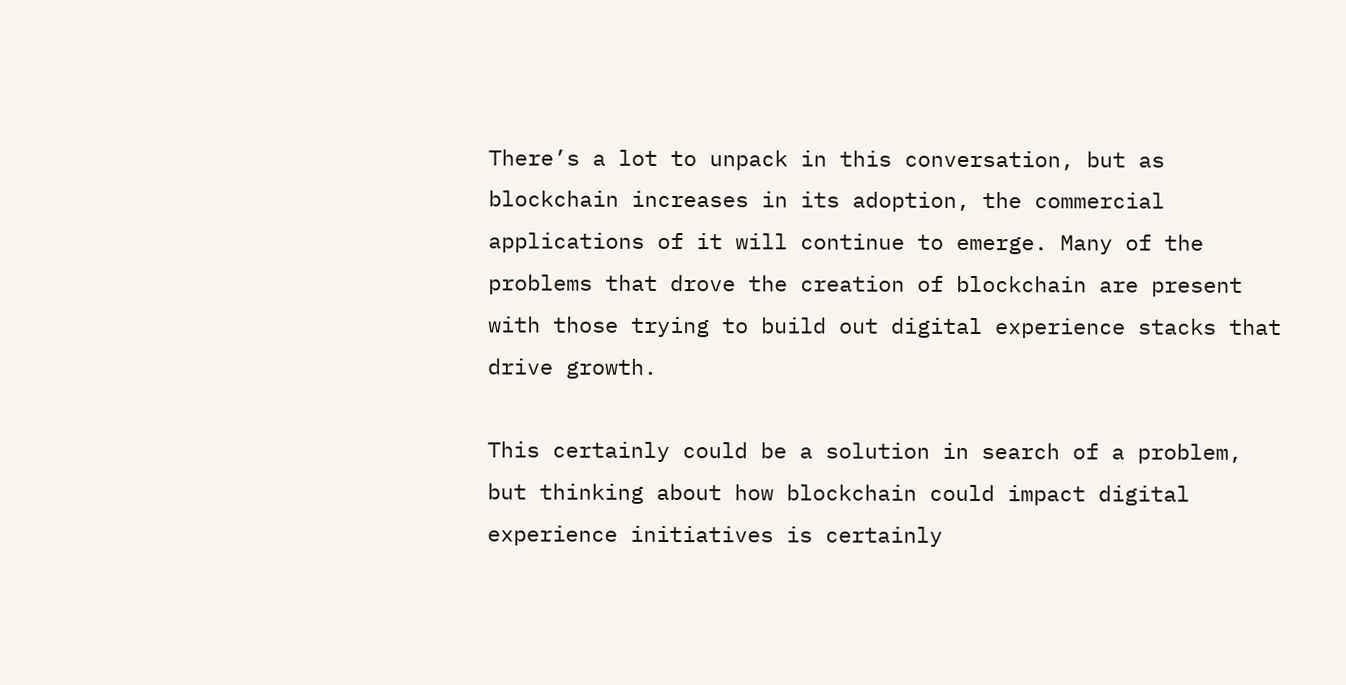There’s a lot to unpack in this conversation, but as blockchain increases in its adoption, the commercial applications of it will continue to emerge. Many of the problems that drove the creation of blockchain are present with those trying to build out digital experience stacks that drive growth.

This certainly could be a solution in search of a problem, but thinking about how blockchain could impact digital experience initiatives is certainly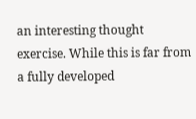an interesting thought exercise. While this is far from a fully developed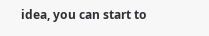idea, you can start to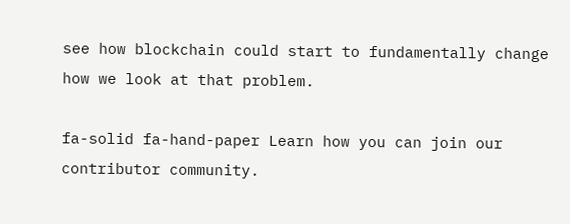see how blockchain could start to fundamentally change how we look at that problem.

fa-solid fa-hand-paper Learn how you can join our contributor community.